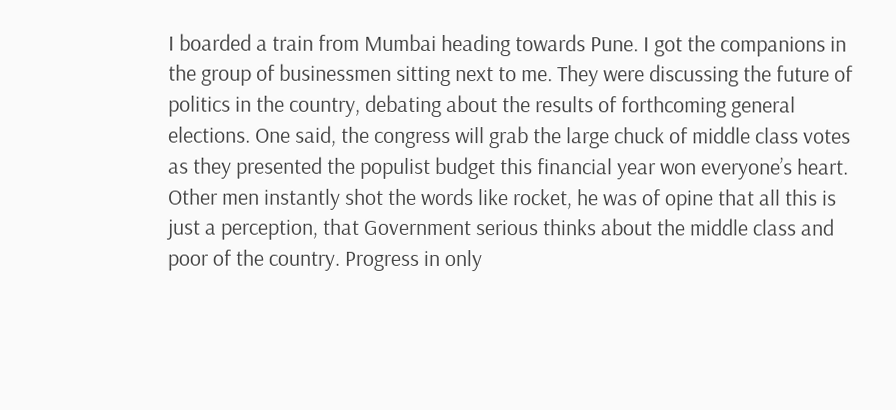I boarded a train from Mumbai heading towards Pune. I got the companions in the group of businessmen sitting next to me. They were discussing the future of politics in the country, debating about the results of forthcoming general elections. One said, the congress will grab the large chuck of middle class votes as they presented the populist budget this financial year won everyone’s heart. Other men instantly shot the words like rocket, he was of opine that all this is just a perception, that Government serious thinks about the middle class and poor of the country. Progress in only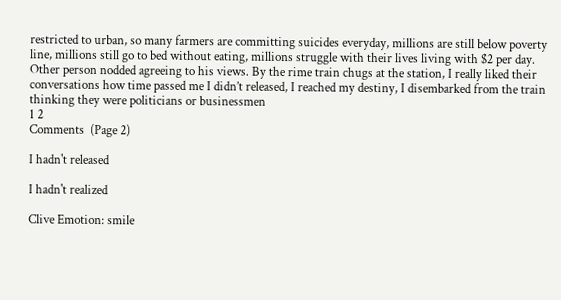restricted to urban, so many farmers are committing suicides everyday, millions are still below poverty line, millions still go to bed without eating, millions struggle with their lives living with $2 per day. Other person nodded agreeing to his views. By the rime train chugs at the station, I really liked their conversations how time passed me I didn’t released, I reached my destiny, I disembarked from the train thinking they were politicians or businessmen
1 2
Comments  (Page 2)

I hadn't released

I hadn't realized

Clive Emotion: smile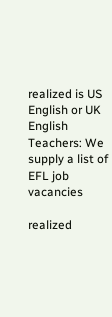realized is US English or UK English
Teachers: We supply a list of EFL job vacancies

realized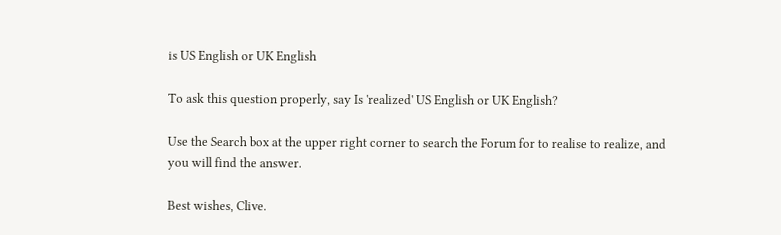is US English or UK English

To ask this question properly, say Is 'realized' US English or UK English?

Use the Search box at the upper right corner to search the Forum for to realise to realize, and you will find the answer.

Best wishes, Clive.